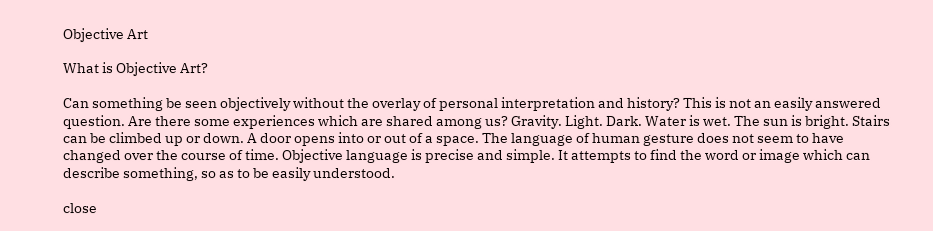Objective Art

What is Objective Art?

Can something be seen objectively without the overlay of personal interpretation and history? This is not an easily answered question. Are there some experiences which are shared among us? Gravity. Light. Dark. Water is wet. The sun is bright. Stairs can be climbed up or down. A door opens into or out of a space. The language of human gesture does not seem to have changed over the course of time. Objective language is precise and simple. It attempts to find the word or image which can describe something, so as to be easily understood.

close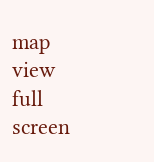map view full screen